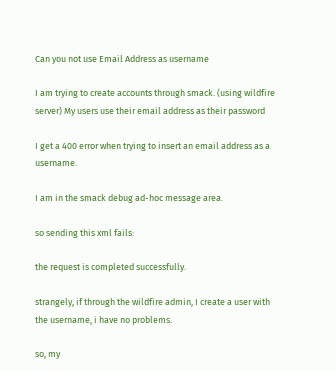Can you not use Email Address as username

I am trying to create accounts through smack. (using wildfire server) My users use their email address as their password

I get a 400 error when trying to insert an email address as a username.

I am in the smack debug ad-hoc message area.

so sending this xml fails:

the request is completed successfully.

strangely, if through the wildfire admin, I create a user with the username, i have no problems.

so, my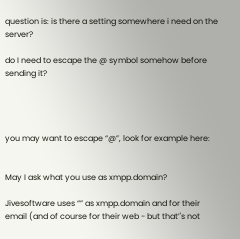question is: is there a setting somewhere i need on the server?

do I need to escape the @ symbol somehow before sending it?




you may want to escape “@”, look for example here:


May I ask what you use as xmpp.domain?

Jivesoftware uses “” as xmpp.domain and for their email (and of course for their web - but that’'s not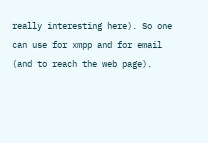really interesting here). So one can use for xmpp and for email (and to reach the web page).